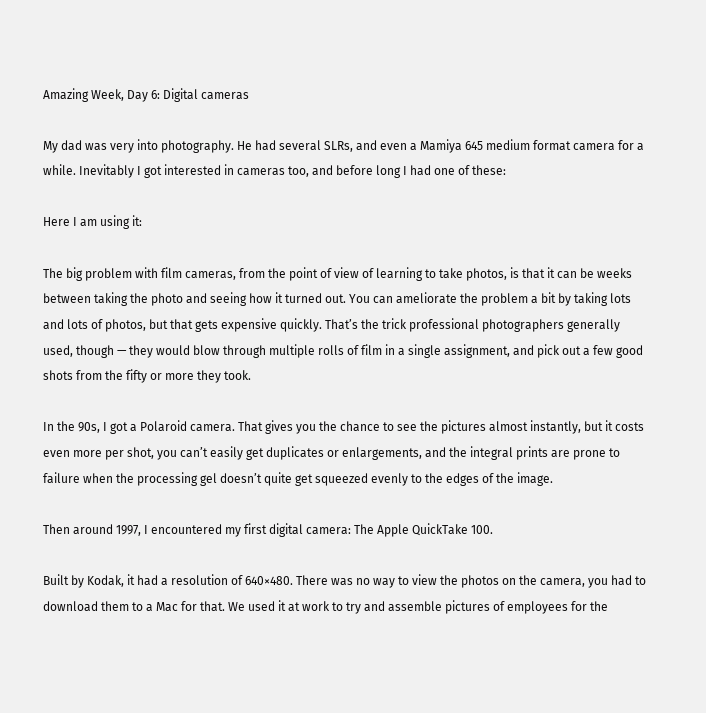Amazing Week, Day 6: Digital cameras

My dad was very into photography. He had several SLRs, and even a Mamiya 645 medium format camera for a while. Inevitably I got interested in cameras too, and before long I had one of these:

Here I am using it:

The big problem with film cameras, from the point of view of learning to take photos, is that it can be weeks between taking the photo and seeing how it turned out. You can ameliorate the problem a bit by taking lots and lots of photos, but that gets expensive quickly. That’s the trick professional photographers generally used, though — they would blow through multiple rolls of film in a single assignment, and pick out a few good shots from the fifty or more they took.

In the 90s, I got a Polaroid camera. That gives you the chance to see the pictures almost instantly, but it costs even more per shot, you can’t easily get duplicates or enlargements, and the integral prints are prone to failure when the processing gel doesn’t quite get squeezed evenly to the edges of the image.

Then around 1997, I encountered my first digital camera: The Apple QuickTake 100.

Built by Kodak, it had a resolution of 640×480. There was no way to view the photos on the camera, you had to download them to a Mac for that. We used it at work to try and assemble pictures of employees for the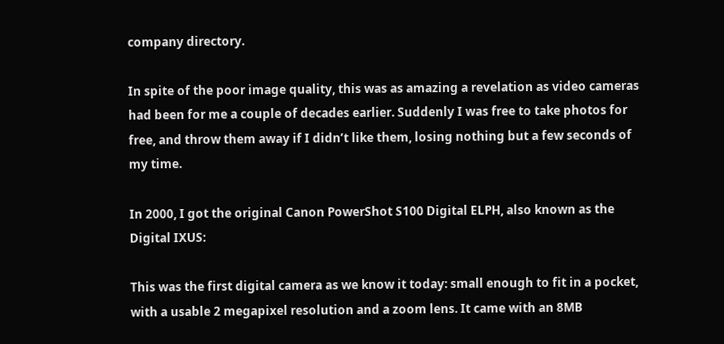company directory.

In spite of the poor image quality, this was as amazing a revelation as video cameras had been for me a couple of decades earlier. Suddenly I was free to take photos for free, and throw them away if I didn’t like them, losing nothing but a few seconds of my time.

In 2000, I got the original Canon PowerShot S100 Digital ELPH, also known as the Digital IXUS:

This was the first digital camera as we know it today: small enough to fit in a pocket, with a usable 2 megapixel resolution and a zoom lens. It came with an 8MB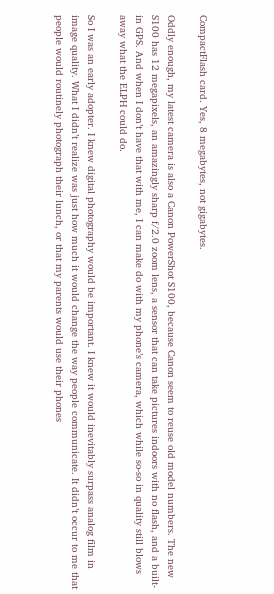CompactFlash card. Yes, 8 megabytes, not gigabytes.

Oddly enough, my latest camera is also a Canon PowerShot S100, because Canon seem to reuse old model numbers. The new S100 has 12 megapixels, an amazingly sharp f/2.0 zoom lens, a sensor that can take pictures indoors with no flash, and a built-in GPS. And when I don’t have that with me, I can make do with my phone’s camera, which while so-so in quality still blows away what the ELPH could do.

So I was an early adopter. I knew digital photography would be important. I knew it would inevitably surpass analog film in image quality. What I didn’t realize was just how much it would change the way people communicate. It didn’t occur to me that people would routinely photograph their lunch, or that my parents would use their phones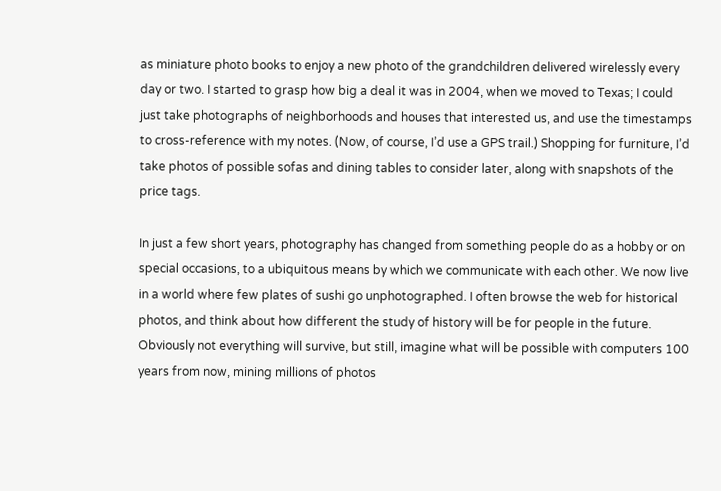as miniature photo books to enjoy a new photo of the grandchildren delivered wirelessly every day or two. I started to grasp how big a deal it was in 2004, when we moved to Texas; I could just take photographs of neighborhoods and houses that interested us, and use the timestamps to cross-reference with my notes. (Now, of course, I’d use a GPS trail.) Shopping for furniture, I’d take photos of possible sofas and dining tables to consider later, along with snapshots of the price tags.

In just a few short years, photography has changed from something people do as a hobby or on special occasions, to a ubiquitous means by which we communicate with each other. We now live in a world where few plates of sushi go unphotographed. I often browse the web for historical photos, and think about how different the study of history will be for people in the future. Obviously not everything will survive, but still, imagine what will be possible with computers 100 years from now, mining millions of photos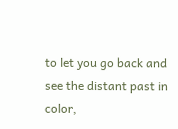to let you go back and see the distant past in color,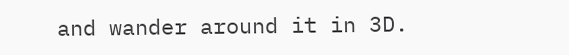and wander around it in 3D.